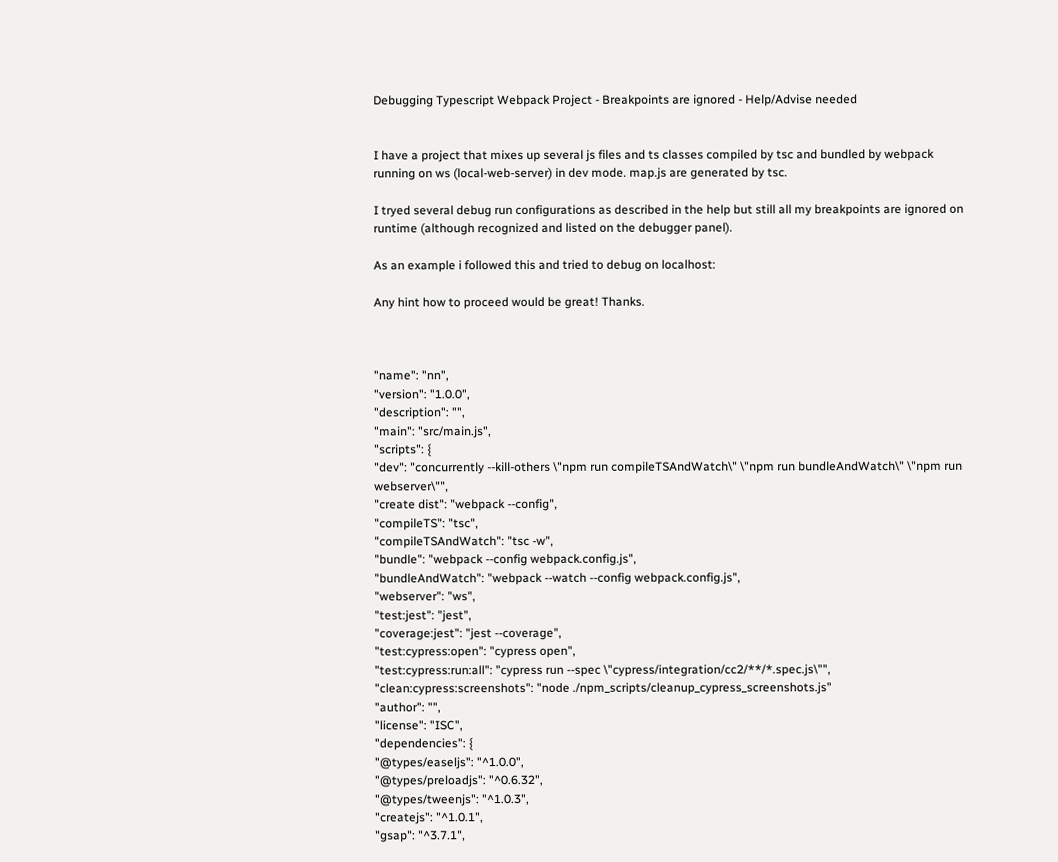Debugging Typescript Webpack Project - Breakpoints are ignored - Help/Advise needed


I have a project that mixes up several js files and ts classes compiled by tsc and bundled by webpack running on ws (local-web-server) in dev mode. map.js are generated by tsc.

I tryed several debug run configurations as described in the help but still all my breakpoints are ignored on runtime (although recognized and listed on the debugger panel).

As an example i followed this and tried to debug on localhost:

Any hint how to proceed would be great! Thanks.



"name": "nn",
"version": "1.0.0",
"description": "",
"main": "src/main.js",
"scripts": {
"dev": "concurrently --kill-others \"npm run compileTSAndWatch\" \"npm run bundleAndWatch\" \"npm run webserver\"",
"create dist": "webpack --config",
"compileTS": "tsc",
"compileTSAndWatch": "tsc -w",
"bundle": "webpack --config webpack.config.js",
"bundleAndWatch": "webpack --watch --config webpack.config.js",
"webserver": "ws",
"test:jest": "jest",
"coverage:jest": "jest --coverage",
"test:cypress:open": "cypress open",
"test:cypress:run:all": "cypress run --spec \"cypress/integration/cc2/**/*.spec.js\"",
"clean:cypress:screenshots": "node ./npm_scripts/cleanup_cypress_screenshots.js"
"author": "",
"license": "ISC",
"dependencies": {
"@types/easeljs": "^1.0.0",
"@types/preloadjs": "^0.6.32",
"@types/tweenjs": "^1.0.3",
"createjs": "^1.0.1",
"gsap": "^3.7.1",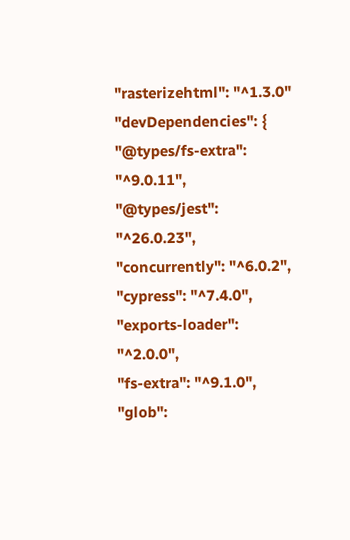"rasterizehtml": "^1.3.0"
"devDependencies": {
"@types/fs-extra": "^9.0.11",
"@types/jest": "^26.0.23",
"concurrently": "^6.0.2",
"cypress": "^7.4.0",
"exports-loader": "^2.0.0",
"fs-extra": "^9.1.0",
"glob":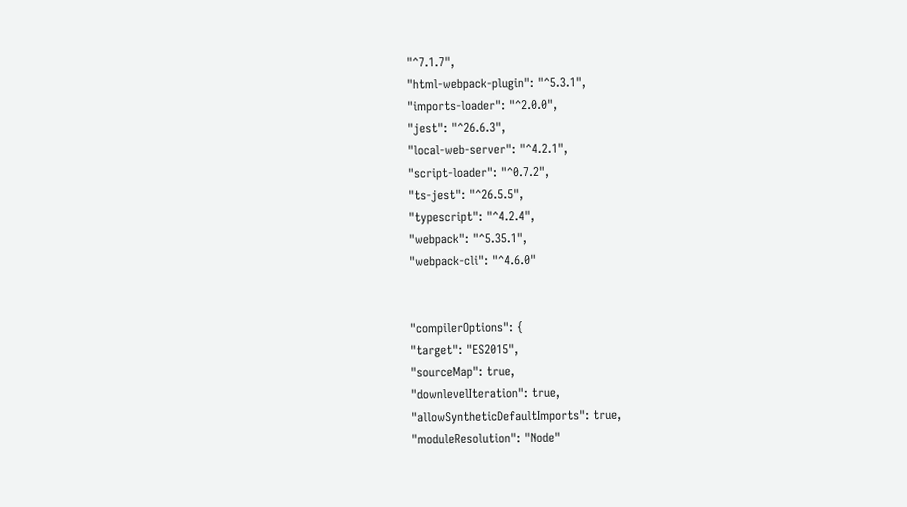"^7.1.7",
"html-webpack-plugin": "^5.3.1",
"imports-loader": "^2.0.0",
"jest": "^26.6.3",
"local-web-server": "^4.2.1",
"script-loader": "^0.7.2",
"ts-jest": "^26.5.5",
"typescript": "^4.2.4",
"webpack": "^5.35.1",
"webpack-cli": "^4.6.0"


"compilerOptions": {
"target": "ES2015",
"sourceMap": true,
"downlevelIteration": true,
"allowSyntheticDefaultImports": true,
"moduleResolution": "Node"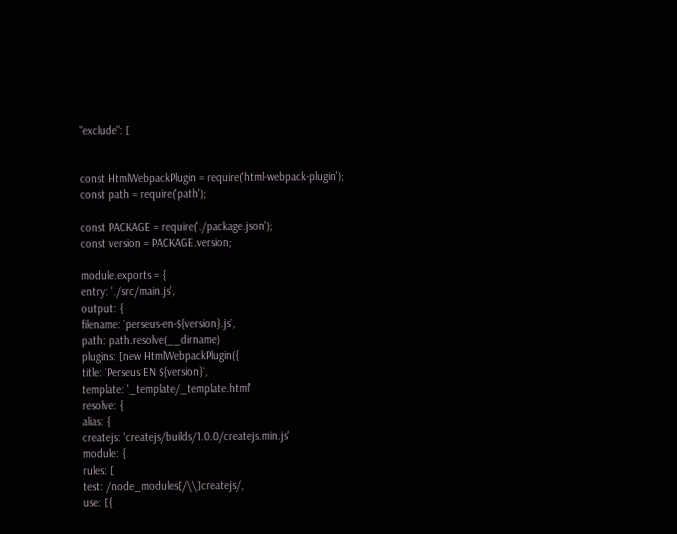"exclude": [


const HtmlWebpackPlugin = require('html-webpack-plugin');
const path = require('path');

const PACKAGE = require('./package.json');
const version = PACKAGE.version;

module.exports = {
entry: './src/main.js',
output: {
filename: `perseus-en-${version}.js`,
path: path.resolve(__dirname)
plugins: [new HtmlWebpackPlugin({
title: `Perseus EN ${version}`,
template: '_template/_template.html'
resolve: {
alias: {
createjs: 'createjs/builds/1.0.0/createjs.min.js'
module: {
rules: [
test: /node_modules[/\\]createjs/,
use: [{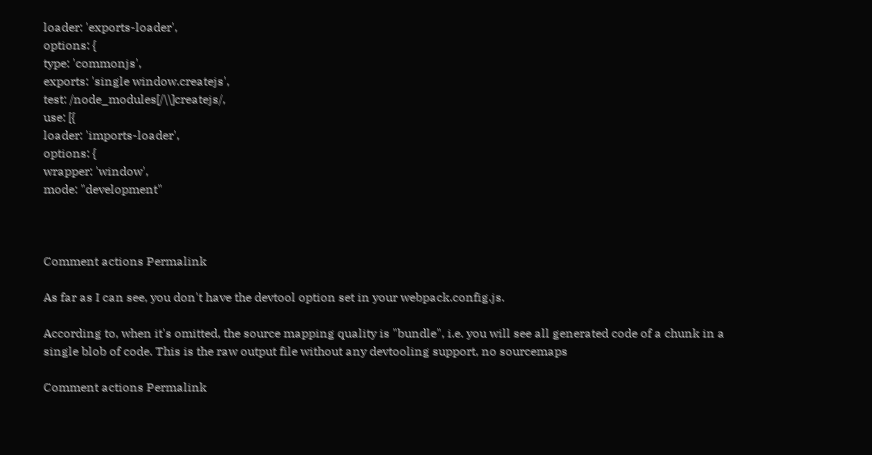loader: 'exports-loader',
options: {
type: 'commonjs',
exports: 'single window.createjs',
test: /node_modules[/\\]createjs/,
use: [{
loader: 'imports-loader',
options: {
wrapper: 'window',
mode: "development"



Comment actions Permalink

As far as I can see, you don't have the devtool option set in your webpack.config.js.

According to, when it's omitted, the source mapping quality is "bundle", i.e. you will see all generated code of a chunk in a single blob of code. This is the raw output file without any devtooling support, no sourcemaps

Comment actions Permalink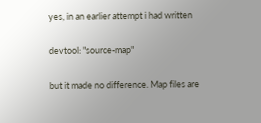yes, in an earlier attempt i had written

devtool: "source-map"

but it made no difference. Map files are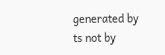generated by ts not by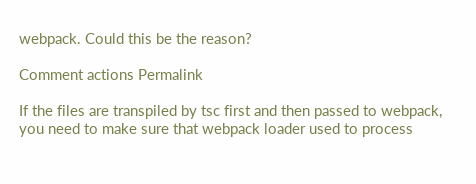webpack. Could this be the reason?

Comment actions Permalink

If the files are transpiled by tsc first and then passed to webpack, you need to make sure that webpack loader used to process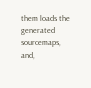them loads the generated sourcemaps, and,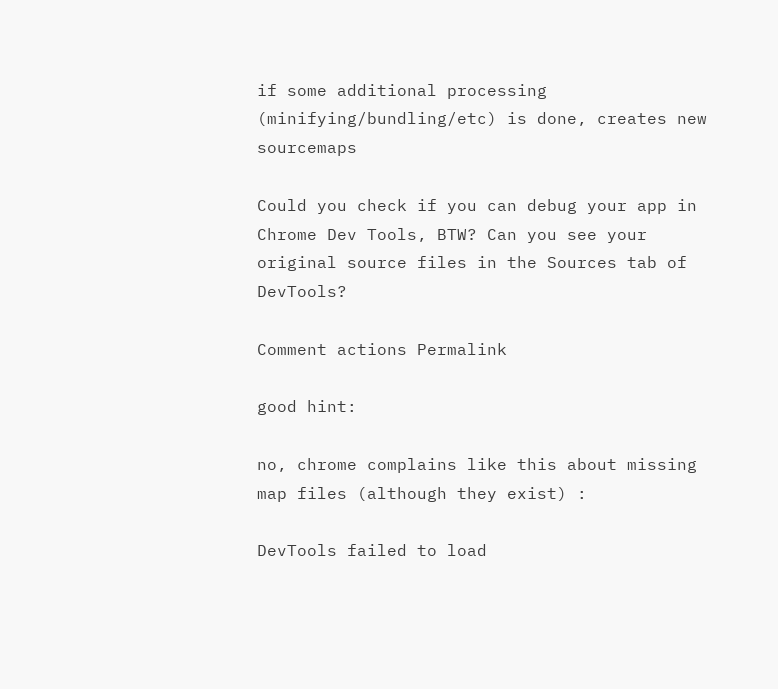if some additional processing (minifying/bundling/etc) is done, creates new sourcemaps

Could you check if you can debug your app in Chrome Dev Tools, BTW? Can you see your original source files in the Sources tab of DevTools?

Comment actions Permalink

good hint:

no, chrome complains like this about missing map files (although they exist) :

DevTools failed to load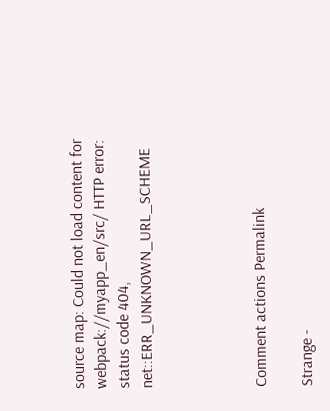source map: Could not load content for webpack://myapp_en/src/ HTTP error: status code 404, net::ERR_UNKNOWN_URL_SCHEME




Comment actions Permalink

Strange -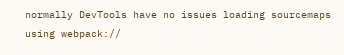normally DevTools have no issues loading sourcemaps using webpack://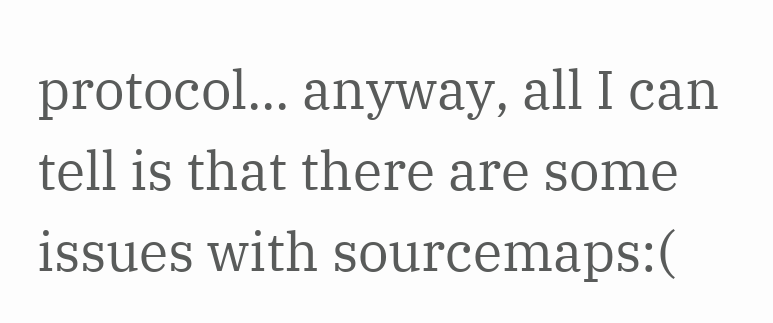protocol... anyway, all I can tell is that there are some issues with sourcemaps:(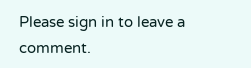Please sign in to leave a comment.